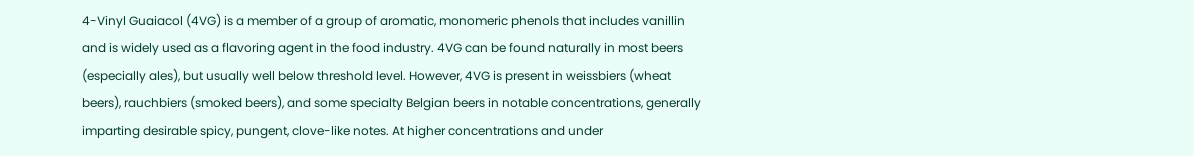4-Vinyl Guaiacol (4VG) is a member of a group of aromatic, monomeric phenols that includes vanillin and is widely used as a flavoring agent in the food industry. 4VG can be found naturally in most beers (especially ales), but usually well below threshold level. However, 4VG is present in weissbiers (wheat beers), rauchbiers (smoked beers), and some specialty Belgian beers in notable concentrations, generally imparting desirable spicy, pungent, clove-like notes. At higher concentrations and under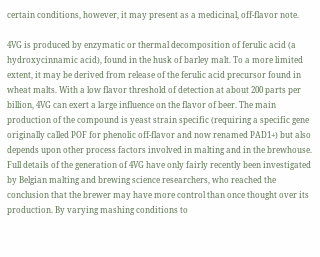certain conditions, however, it may present as a medicinal, off-flavor note.

4VG is produced by enzymatic or thermal decomposition of ferulic acid (a hydroxycinnamic acid), found in the husk of barley malt. To a more limited extent, it may be derived from release of the ferulic acid precursor found in wheat malts. With a low flavor threshold of detection at about 200 parts per billion, 4VG can exert a large influence on the flavor of beer. The main production of the compound is yeast strain specific (requiring a specific gene originally called POF for phenolic off-flavor and now renamed PAD1+) but also depends upon other process factors involved in malting and in the brewhouse. Full details of the generation of 4VG have only fairly recently been investigated by Belgian malting and brewing science researchers, who reached the conclusion that the brewer may have more control than once thought over its production. By varying mashing conditions to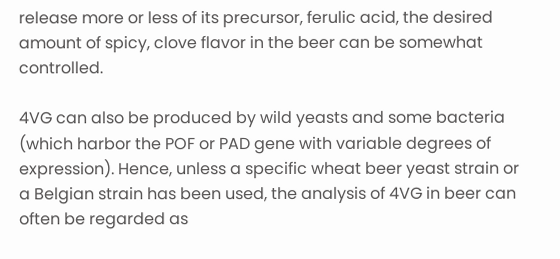release more or less of its precursor, ferulic acid, the desired amount of spicy, clove flavor in the beer can be somewhat controlled.

4VG can also be produced by wild yeasts and some bacteria (which harbor the POF or PAD gene with variable degrees of expression). Hence, unless a specific wheat beer yeast strain or a Belgian strain has been used, the analysis of 4VG in beer can often be regarded as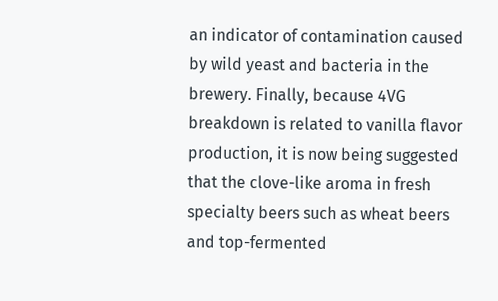an indicator of contamination caused by wild yeast and bacteria in the brewery. Finally, because 4VG breakdown is related to vanilla flavor production, it is now being suggested that the clove-like aroma in fresh specialty beers such as wheat beers and top-fermented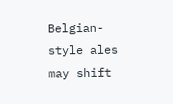Belgian-style ales may shift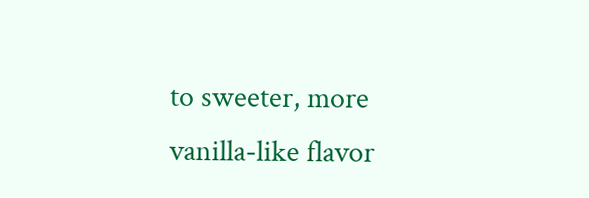to sweeter, more vanilla-like flavor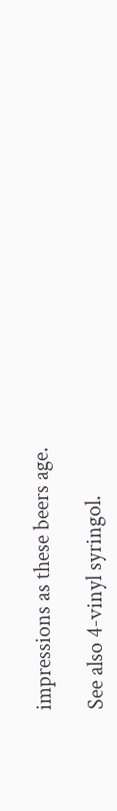impressions as these beers age.

See also 4-vinyl syringol.